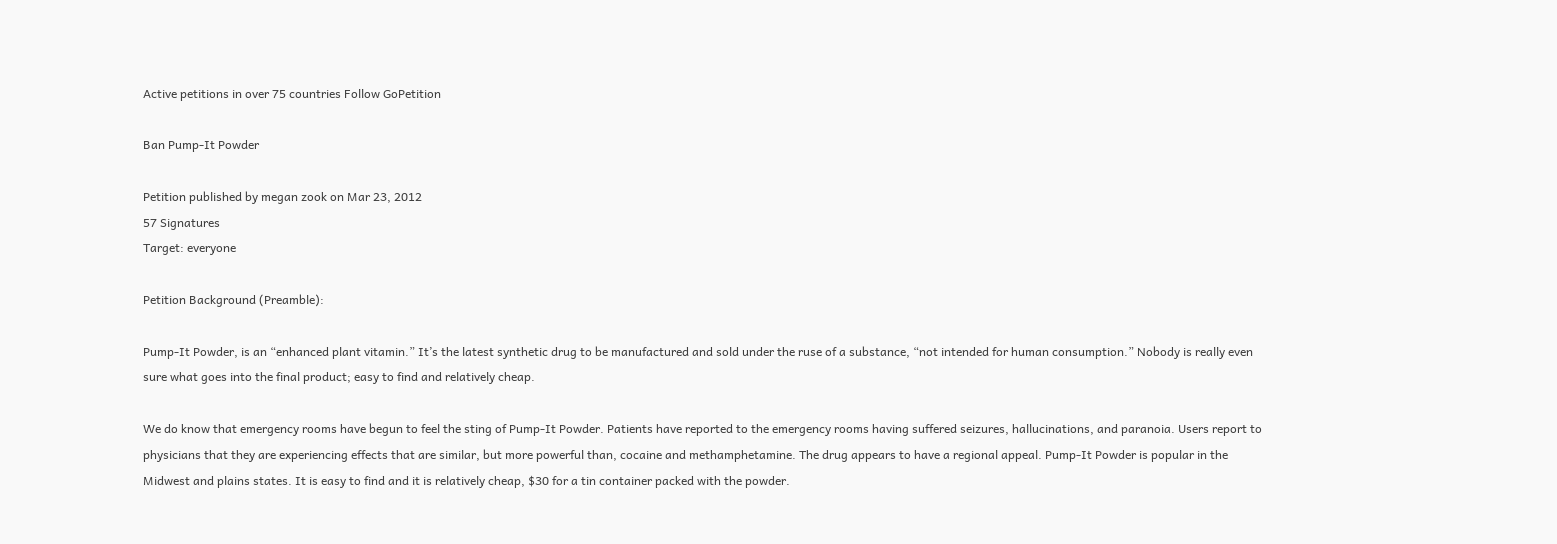Active petitions in over 75 countries Follow GoPetition

Ban Pump-It Powder

Petition published by megan zook on Mar 23, 2012
57 Signatures
Target: everyone

Petition Background (Preamble):

Pump-It Powder, is an “enhanced plant vitamin.” It’s the latest synthetic drug to be manufactured and sold under the ruse of a substance, “not intended for human consumption.” Nobody is really even sure what goes into the final product; easy to find and relatively cheap.

We do know that emergency rooms have begun to feel the sting of Pump-It Powder. Patients have reported to the emergency rooms having suffered seizures, hallucinations, and paranoia. Users report to physicians that they are experiencing effects that are similar, but more powerful than, cocaine and methamphetamine. The drug appears to have a regional appeal. Pump-It Powder is popular in the Midwest and plains states. It is easy to find and it is relatively cheap, $30 for a tin container packed with the powder.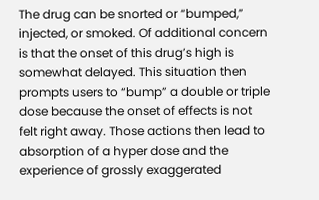The drug can be snorted or “bumped,” injected, or smoked. Of additional concern is that the onset of this drug’s high is somewhat delayed. This situation then prompts users to “bump” a double or triple dose because the onset of effects is not felt right away. Those actions then lead to absorption of a hyper dose and the experience of grossly exaggerated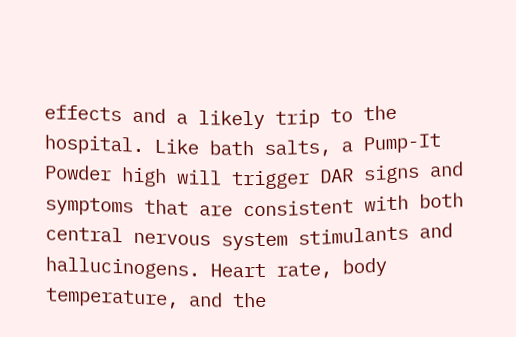effects and a likely trip to the hospital. Like bath salts, a Pump-It Powder high will trigger DAR signs and symptoms that are consistent with both central nervous system stimulants and hallucinogens. Heart rate, body temperature, and the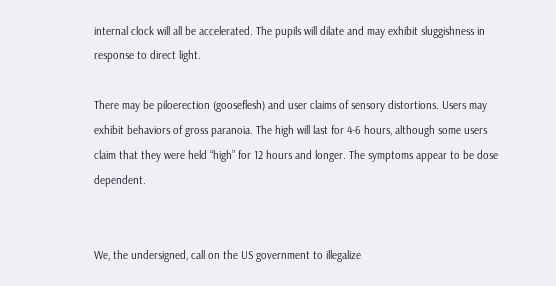internal clock will all be accelerated. The pupils will dilate and may exhibit sluggishness in response to direct light.

There may be piloerection (gooseflesh) and user claims of sensory distortions. Users may exhibit behaviors of gross paranoia. The high will last for 4-6 hours, although some users claim that they were held “high” for 12 hours and longer. The symptoms appear to be dose dependent.


We, the undersigned, call on the US government to illegalize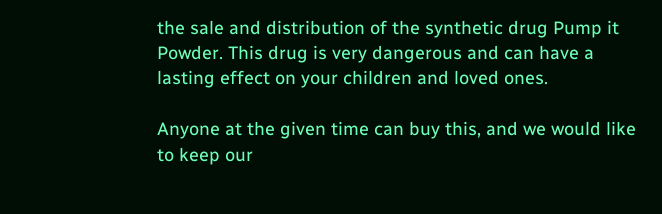the sale and distribution of the synthetic drug Pump it Powder. This drug is very dangerous and can have a lasting effect on your children and loved ones.

Anyone at the given time can buy this, and we would like to keep our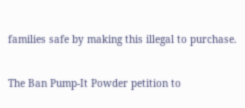families safe by making this illegal to purchase.

The Ban Pump-It Powder petition to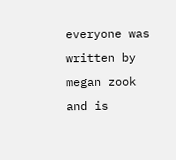everyone was written by megan zook and is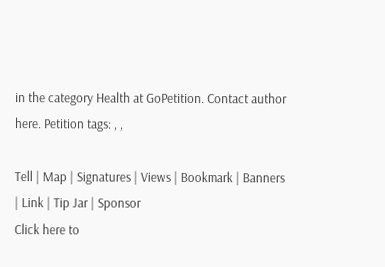in the category Health at GoPetition. Contact author here. Petition tags: , ,

Tell | Map | Signatures | Views | Bookmark | Banners | Link | Tip Jar | Sponsor
Click here to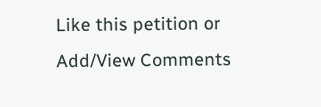Like this petition or Add/View Comments